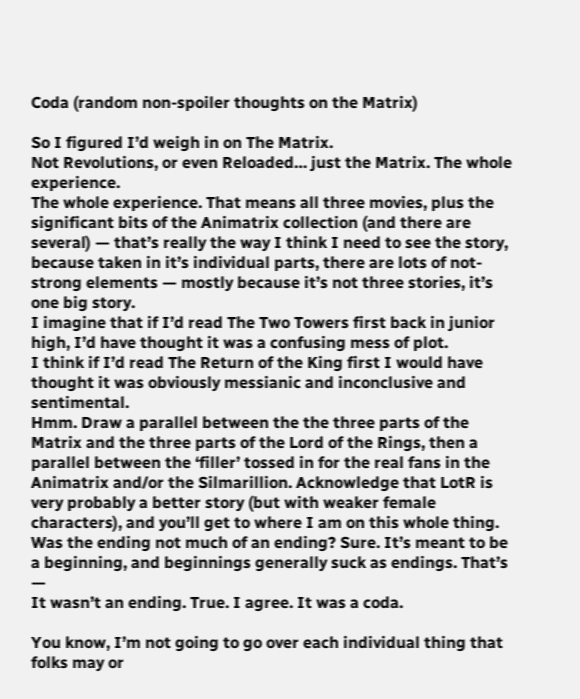Coda (random non-spoiler thoughts on the Matrix)

So I figured I’d weigh in on The Matrix.
Not Revolutions, or even Reloaded… just the Matrix. The whole experience.
The whole experience. That means all three movies, plus the significant bits of the Animatrix collection (and there are several) — that’s really the way I think I need to see the story, because taken in it’s individual parts, there are lots of not-strong elements — mostly because it’s not three stories, it’s one big story.
I imagine that if I’d read The Two Towers first back in junior high, I’d have thought it was a confusing mess of plot.
I think if I’d read The Return of the King first I would have thought it was obviously messianic and inconclusive and sentimental.
Hmm. Draw a parallel between the the three parts of the Matrix and the three parts of the Lord of the Rings, then a parallel between the ‘filler’ tossed in for the real fans in the Animatrix and/or the Silmarillion. Acknowledge that LotR is very probably a better story (but with weaker female characters), and you’ll get to where I am on this whole thing.
Was the ending not much of an ending? Sure. It’s meant to be a beginning, and beginnings generally suck as endings. That’s —
It wasn’t an ending. True. I agree. It was a coda.

You know, I’m not going to go over each individual thing that folks may or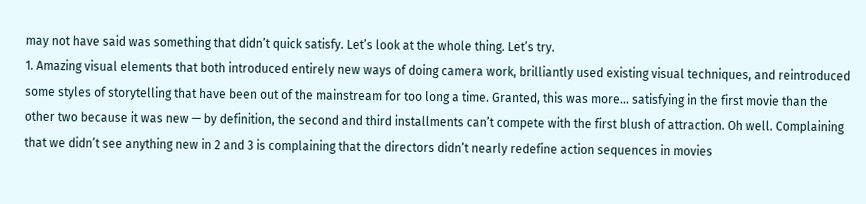may not have said was something that didn’t quick satisfy. Let’s look at the whole thing. Let’s try.
1. Amazing visual elements that both introduced entirely new ways of doing camera work, brilliantly used existing visual techniques, and reintroduced some styles of storytelling that have been out of the mainstream for too long a time. Granted, this was more… satisfying in the first movie than the other two because it was new — by definition, the second and third installments can’t compete with the first blush of attraction. Oh well. Complaining that we didn’t see anything new in 2 and 3 is complaining that the directors didn’t nearly redefine action sequences in movies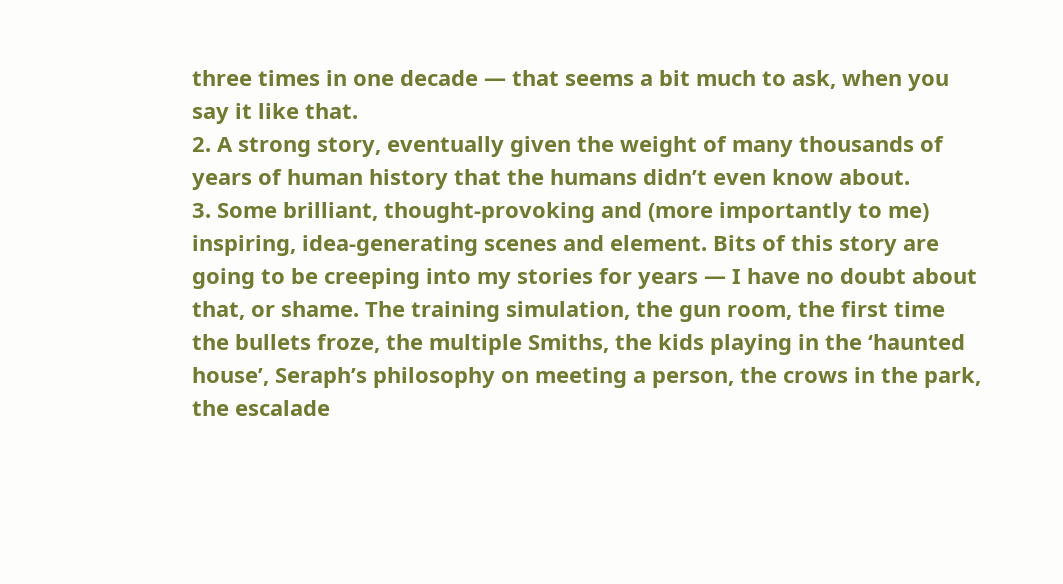three times in one decade — that seems a bit much to ask, when you say it like that.
2. A strong story, eventually given the weight of many thousands of years of human history that the humans didn’t even know about.
3. Some brilliant, thought-provoking and (more importantly to me) inspiring, idea-generating scenes and element. Bits of this story are going to be creeping into my stories for years — I have no doubt about that, or shame. The training simulation, the gun room, the first time the bullets froze, the multiple Smiths, the kids playing in the ‘haunted house’, Seraph’s philosophy on meeting a person, the crows in the park, the escalade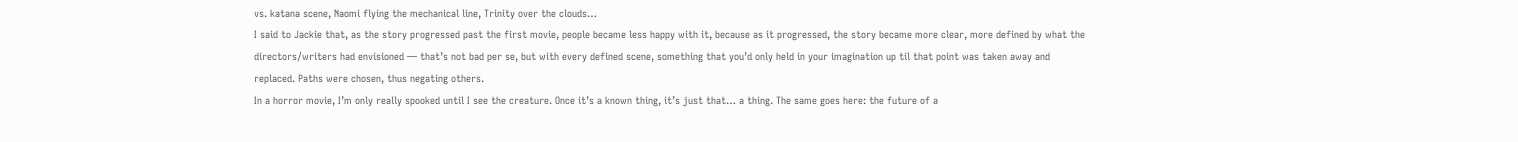vs. katana scene, Naomi flying the mechanical line, Trinity over the clouds…
I said to Jackie that, as the story progressed past the first movie, people became less happy with it, because as it progressed, the story became more clear, more defined by what the directors/writers had envisioned — that’s not bad per se, but with every defined scene, something that you’d only held in your imagination up til that point was taken away and replaced. Paths were chosen, thus negating others.
In a horror movie, I’m only really spooked until I see the creature. Once it’s a known thing, it’s just that… a thing. The same goes here: the future of a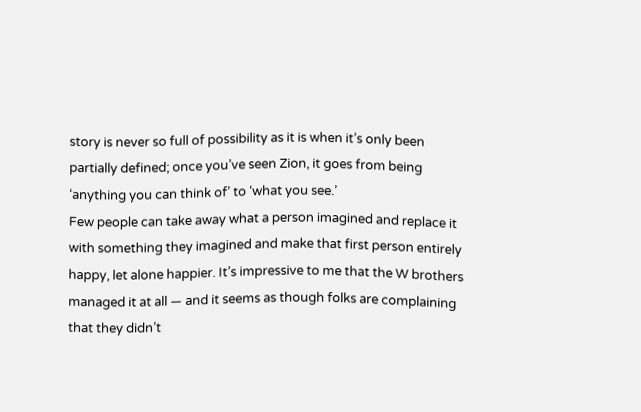story is never so full of possibility as it is when it’s only been partially defined; once you’ve seen Zion, it goes from being ‘anything you can think of’ to ‘what you see.’
Few people can take away what a person imagined and replace it with something they imagined and make that first person entirely happy, let alone happier. It’s impressive to me that the W brothers managed it at all — and it seems as though folks are complaining that they didn’t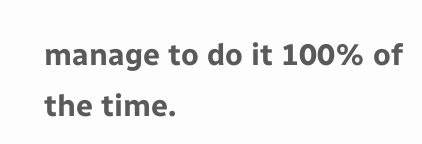manage to do it 100% of the time.